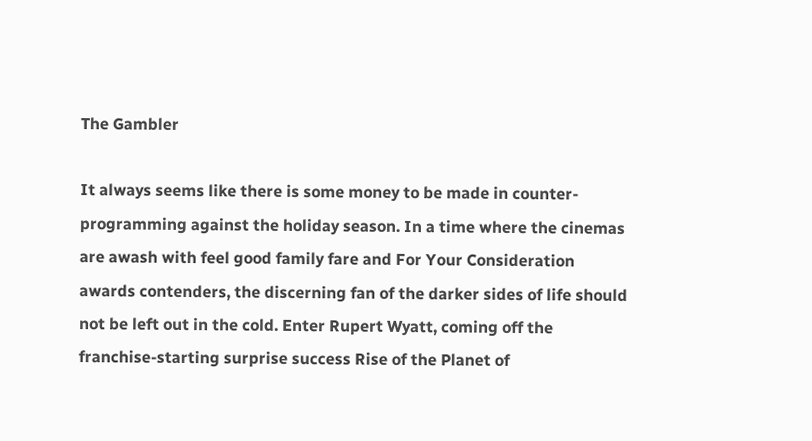The Gambler

It always seems like there is some money to be made in counter-programming against the holiday season. In a time where the cinemas are awash with feel good family fare and For Your Consideration awards contenders, the discerning fan of the darker sides of life should not be left out in the cold. Enter Rupert Wyatt, coming off the franchise-starting surprise success Rise of the Planet of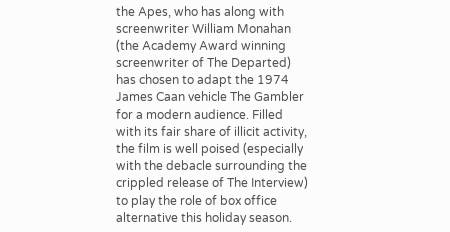the Apes, who has along with screenwriter William Monahan (the Academy Award winning screenwriter of The Departed) has chosen to adapt the 1974 James Caan vehicle The Gambler for a modern audience. Filled with its fair share of illicit activity, the film is well poised (especially with the debacle surrounding the crippled release of The Interview) to play the role of box office alternative this holiday season.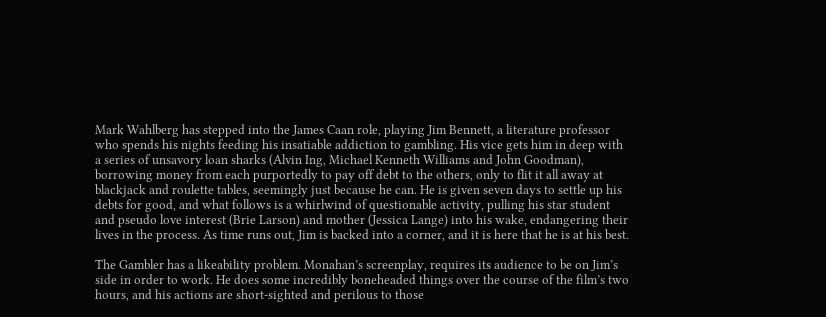Mark Wahlberg has stepped into the James Caan role, playing Jim Bennett, a literature professor who spends his nights feeding his insatiable addiction to gambling. His vice gets him in deep with a series of unsavory loan sharks (Alvin Ing, Michael Kenneth Williams and John Goodman), borrowing money from each purportedly to pay off debt to the others, only to flit it all away at blackjack and roulette tables, seemingly just because he can. He is given seven days to settle up his debts for good, and what follows is a whirlwind of questionable activity, pulling his star student and pseudo love interest (Brie Larson) and mother (Jessica Lange) into his wake, endangering their lives in the process. As time runs out, Jim is backed into a corner, and it is here that he is at his best.

The Gambler has a likeability problem. Monahan’s screenplay, requires its audience to be on Jim’s side in order to work. He does some incredibly boneheaded things over the course of the film’s two hours, and his actions are short-sighted and perilous to those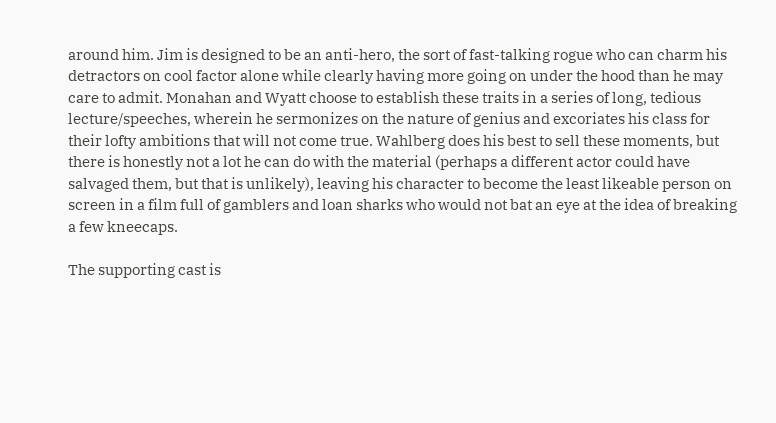around him. Jim is designed to be an anti-hero, the sort of fast-talking rogue who can charm his detractors on cool factor alone while clearly having more going on under the hood than he may care to admit. Monahan and Wyatt choose to establish these traits in a series of long, tedious lecture/speeches, wherein he sermonizes on the nature of genius and excoriates his class for their lofty ambitions that will not come true. Wahlberg does his best to sell these moments, but there is honestly not a lot he can do with the material (perhaps a different actor could have salvaged them, but that is unlikely), leaving his character to become the least likeable person on screen in a film full of gamblers and loan sharks who would not bat an eye at the idea of breaking a few kneecaps.

The supporting cast is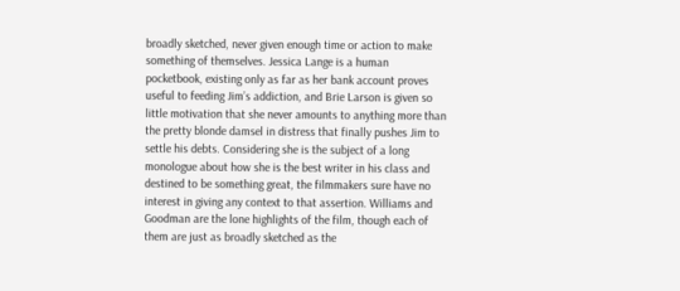broadly sketched, never given enough time or action to make something of themselves. Jessica Lange is a human pocketbook, existing only as far as her bank account proves useful to feeding Jim’s addiction, and Brie Larson is given so little motivation that she never amounts to anything more than the pretty blonde damsel in distress that finally pushes Jim to settle his debts. Considering she is the subject of a long monologue about how she is the best writer in his class and destined to be something great, the filmmakers sure have no interest in giving any context to that assertion. Williams and Goodman are the lone highlights of the film, though each of them are just as broadly sketched as the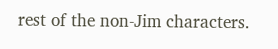rest of the non-Jim characters.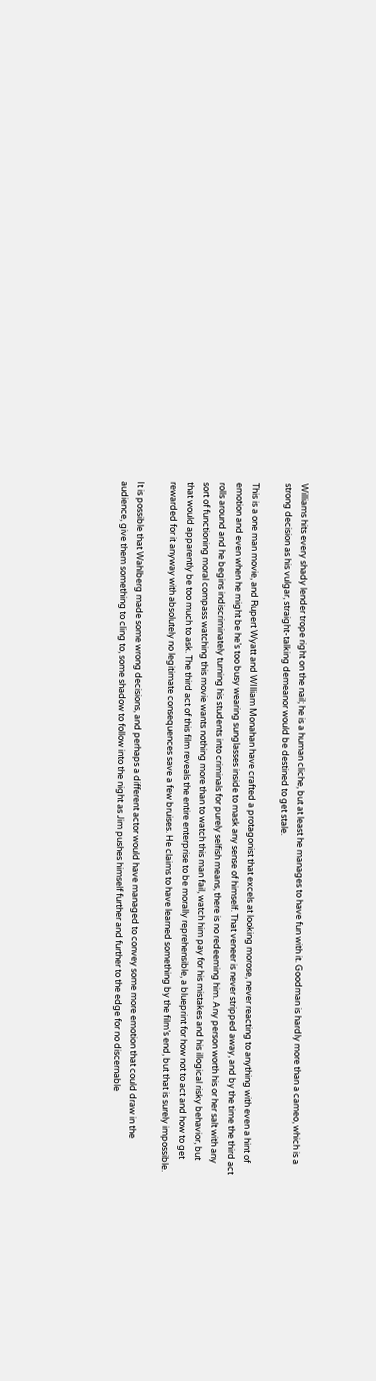Williams hits every shady lender trope right on the nail; he is a human cliche, but at least he manages to have fun with it. Goodman is hardly more than a cameo, which is a strong decision as his vulgar, straight-talking demeanor would be destined to get stale.

This is a one man movie, and Rupert Wyatt and WIlliam Monahan have crafted a protagonist that excels at looking morose, never reacting to anything with even a hint of emotion and even when he might be he’s too busy wearing sunglasses inside to mask any sense of himself. That veneer is never stripped away, and by the time the third act rolls around and he begins indiscriminately turning his students into criminals for purely selfish means, there is no redeeming him. Any person worth his or her salt with any sort of functioning moral compass watching this movie wants nothing more than to watch this man fail, watch him pay for his mistakes and his illogical risky behavior, but that would apparently be too much to ask. The third act of this film reveals the entire enterprise to be morally reprehensible, a blueprint for how not to act and how to get rewarded for it anyway with absolutely no legitimate consequences save a few bruises. He claims to have learned something by the film’s end, but that is surely impossible.

It is possible that Wahlberg made some wrong decisions, and perhaps a different actor would have managed to convey some more emotion that could draw in the audience, give them something to cling to, some shadow to follow into the night as Jim pushes himself further and further to the edge for no discernable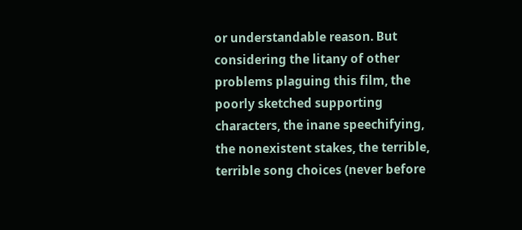or understandable reason. But considering the litany of other problems plaguing this film, the poorly sketched supporting characters, the inane speechifying, the nonexistent stakes, the terrible, terrible song choices (never before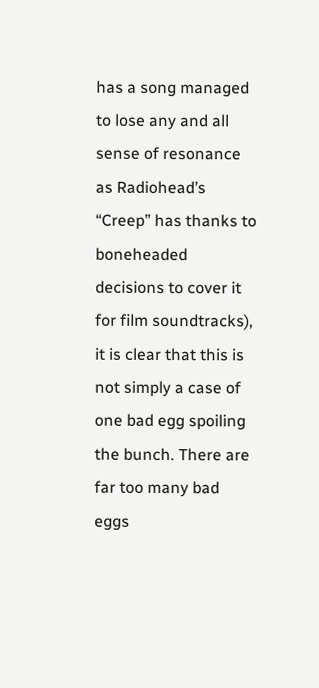has a song managed to lose any and all sense of resonance as Radiohead’s “Creep” has thanks to boneheaded decisions to cover it for film soundtracks), it is clear that this is not simply a case of one bad egg spoiling the bunch. There are far too many bad eggs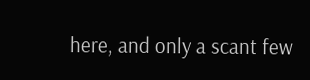here, and only a scant few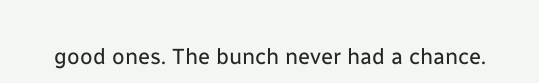good ones. The bunch never had a chance.